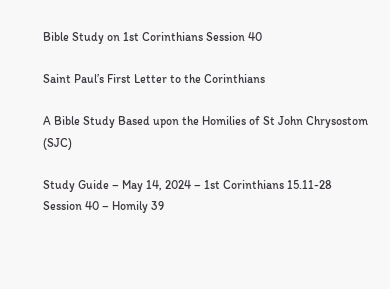Bible Study on 1st Corinthians Session 40

Saint Paul’s First Letter to the Corinthians

A Bible Study Based upon the Homilies of St John Chrysostom (SJC)

Study Guide – May 14, 2024 – 1st Corinthians 15.11-28  Session 40 – Homily 39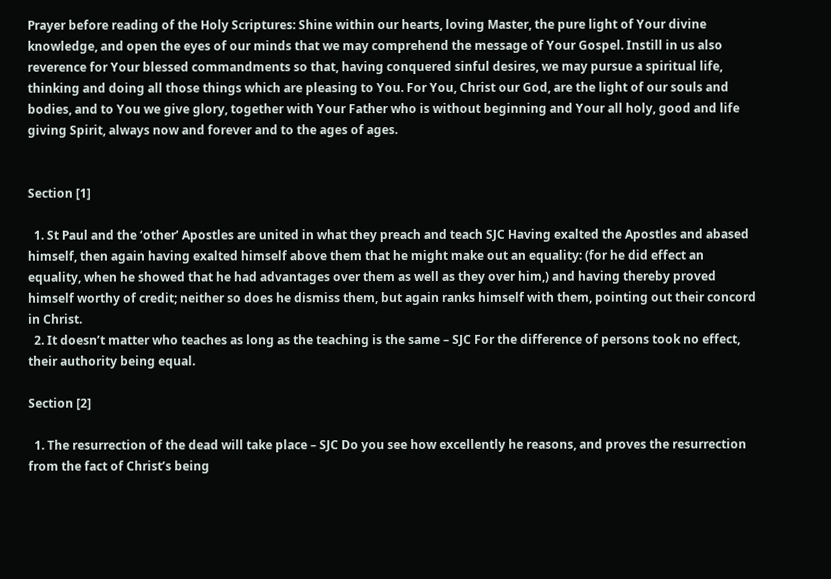Prayer before reading of the Holy Scriptures: Shine within our hearts, loving Master, the pure light of Your divine knowledge, and open the eyes of our minds that we may comprehend the message of Your Gospel. Instill in us also reverence for Your blessed commandments so that, having conquered sinful desires, we may pursue a spiritual life, thinking and doing all those things which are pleasing to You. For You, Christ our God, are the light of our souls and bodies, and to You we give glory, together with Your Father who is without beginning and Your all holy, good and life giving Spirit, always now and forever and to the ages of ages.


Section [1]

  1. St Paul and the ‘other’ Apostles are united in what they preach and teach SJC Having exalted the Apostles and abased himself, then again having exalted himself above them that he might make out an equality: (for he did effect an equality, when he showed that he had advantages over them as well as they over him,) and having thereby proved himself worthy of credit; neither so does he dismiss them, but again ranks himself with them, pointing out their concord in Christ.
  2. It doesn’t matter who teaches as long as the teaching is the same – SJC For the difference of persons took no effect, their authority being equal.

Section [2]

  1. The resurrection of the dead will take place – SJC Do you see how excellently he reasons, and proves the resurrection from the fact of Christ’s being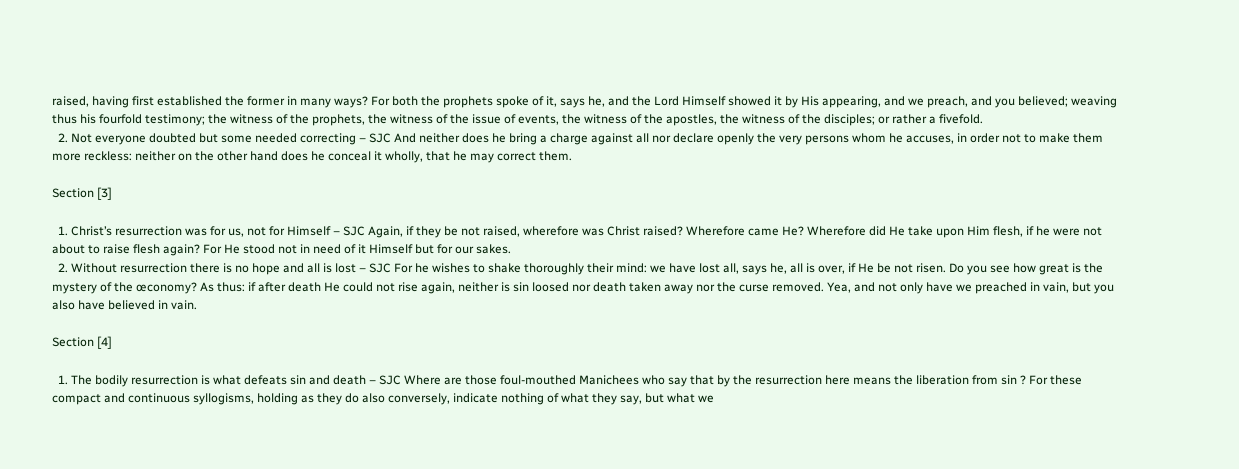raised, having first established the former in many ways? For both the prophets spoke of it, says he, and the Lord Himself showed it by His appearing, and we preach, and you believed; weaving thus his fourfold testimony; the witness of the prophets, the witness of the issue of events, the witness of the apostles, the witness of the disciples; or rather a fivefold.
  2. Not everyone doubted but some needed correcting – SJC And neither does he bring a charge against all nor declare openly the very persons whom he accuses, in order not to make them more reckless: neither on the other hand does he conceal it wholly, that he may correct them.

Section [3]

  1. Christ’s resurrection was for us, not for Himself – SJC Again, if they be not raised, wherefore was Christ raised? Wherefore came He? Wherefore did He take upon Him flesh, if he were not about to raise flesh again? For He stood not in need of it Himself but for our sakes.
  2. Without resurrection there is no hope and all is lost – SJC For he wishes to shake thoroughly their mind: we have lost all, says he, all is over, if He be not risen. Do you see how great is the mystery of the œconomy? As thus: if after death He could not rise again, neither is sin loosed nor death taken away nor the curse removed. Yea, and not only have we preached in vain, but you also have believed in vain.

Section [4]

  1. The bodily resurrection is what defeats sin and death – SJC Where are those foul-mouthed Manichees who say that by the resurrection here means the liberation from sin ? For these compact and continuous syllogisms, holding as they do also conversely, indicate nothing of what they say, but what we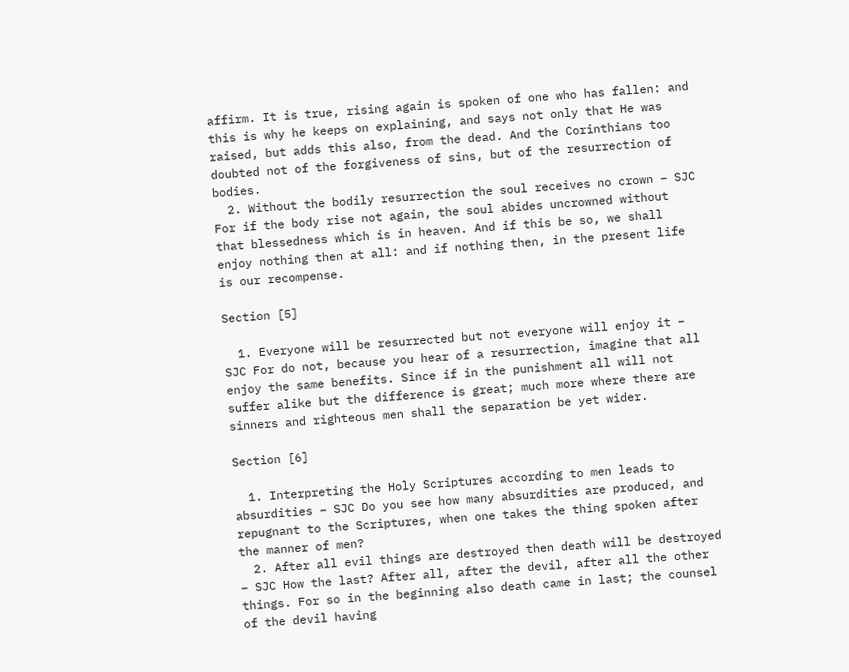affirm. It is true, rising again is spoken of one who has fallen: and this is why he keeps on explaining, and says not only that He was raised, but adds this also, from the dead. And the Corinthians too doubted not of the forgiveness of sins, but of the resurrection of bodies.
  2. Without the bodily resurrection the soul receives no crown – SJC For if the body rise not again, the soul abides uncrowned without that blessedness which is in heaven. And if this be so, we shall enjoy nothing then at all: and if nothing then, in the present life is our recompense.

Section [5]

  1. Everyone will be resurrected but not everyone will enjoy it – SJC For do not, because you hear of a resurrection, imagine that all enjoy the same benefits. Since if in the punishment all will not suffer alike but the difference is great; much more where there are sinners and righteous men shall the separation be yet wider.

Section [6]

  1. Interpreting the Holy Scriptures according to men leads to absurdities – SJC Do you see how many absurdities are produced, and repugnant to the Scriptures, when one takes the thing spoken after the manner of men?
  2. After all evil things are destroyed then death will be destroyed – SJC How the last? After all, after the devil, after all the other things. For so in the beginning also death came in last; the counsel of the devil having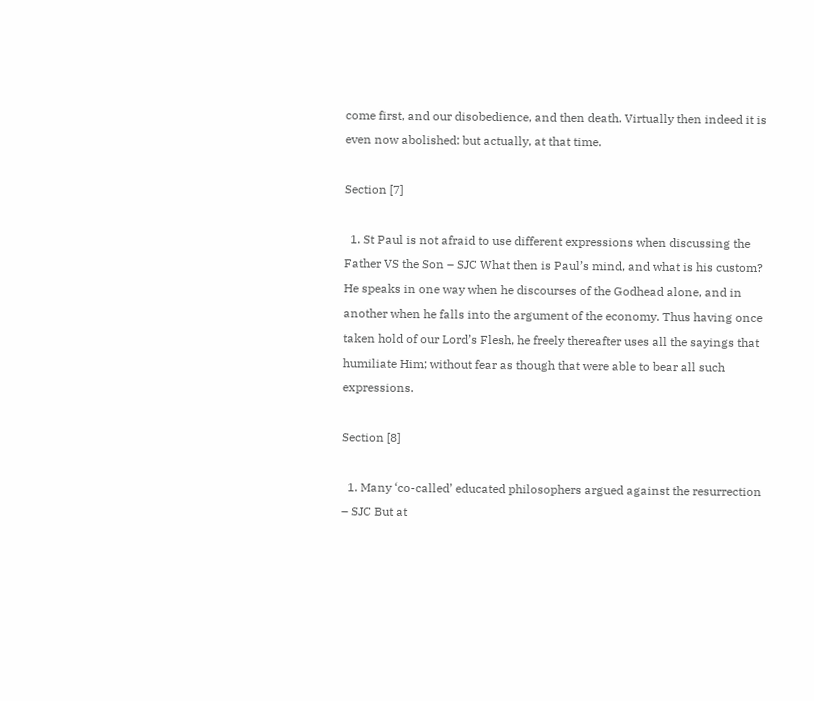come first, and our disobedience, and then death. Virtually then indeed it is even now abolished: but actually, at that time.

Section [7]

  1. St Paul is not afraid to use different expressions when discussing the Father VS the Son – SJC What then is Paul’s mind, and what is his custom? He speaks in one way when he discourses of the Godhead alone, and in another when he falls into the argument of the economy. Thus having once taken hold of our Lord’s Flesh, he freely thereafter uses all the sayings that humiliate Him; without fear as though that were able to bear all such expressions.

Section [8]

  1. Many ‘co-called’ educated philosophers argued against the resurrection – SJC But at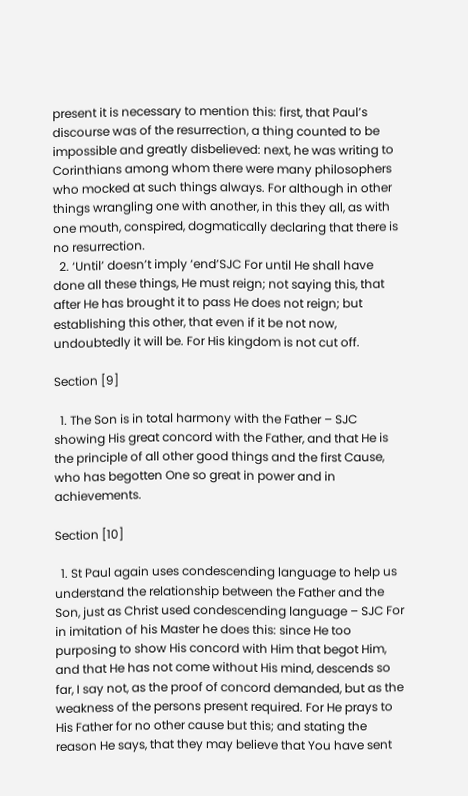present it is necessary to mention this: first, that Paul’s discourse was of the resurrection, a thing counted to be impossible and greatly disbelieved: next, he was writing to Corinthians among whom there were many philosophers who mocked at such things always. For although in other things wrangling one with another, in this they all, as with one mouth, conspired, dogmatically declaring that there is no resurrection.
  2. ‘Until’ doesn’t imply ‘end’SJC For until He shall have done all these things, He must reign; not saying this, that after He has brought it to pass He does not reign; but establishing this other, that even if it be not now, undoubtedly it will be. For His kingdom is not cut off.

Section [9]

  1. The Son is in total harmony with the Father – SJC showing His great concord with the Father, and that He is the principle of all other good things and the first Cause, who has begotten One so great in power and in achievements.

Section [10]

  1. St Paul again uses condescending language to help us understand the relationship between the Father and the Son, just as Christ used condescending language – SJC For in imitation of his Master he does this: since He too purposing to show His concord with Him that begot Him, and that He has not come without His mind, descends so far, I say not, as the proof of concord demanded, but as the weakness of the persons present required. For He prays to His Father for no other cause but this; and stating the reason He says, that they may believe that You have sent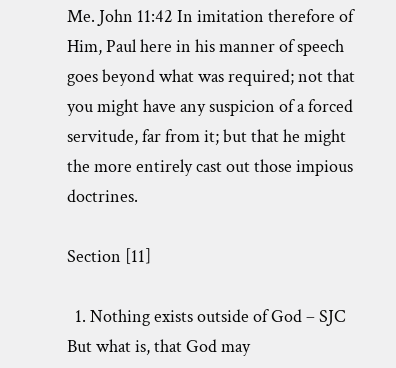Me. John 11:42 In imitation therefore of Him, Paul here in his manner of speech goes beyond what was required; not that you might have any suspicion of a forced servitude, far from it; but that he might the more entirely cast out those impious doctrines.

Section [11]

  1. Nothing exists outside of God – SJC But what is, that God may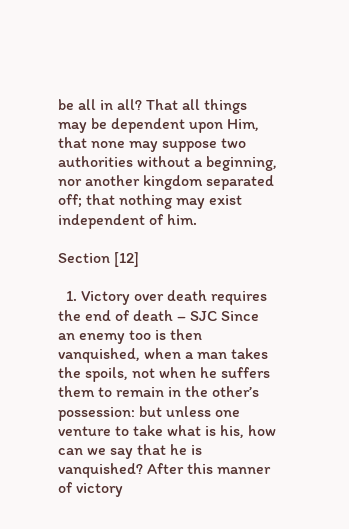be all in all? That all things may be dependent upon Him, that none may suppose two authorities without a beginning, nor another kingdom separated off; that nothing may exist independent of him.

Section [12]

  1. Victory over death requires the end of death – SJC Since an enemy too is then vanquished, when a man takes the spoils, not when he suffers them to remain in the other’s possession: but unless one venture to take what is his, how can we say that he is vanquished? After this manner of victory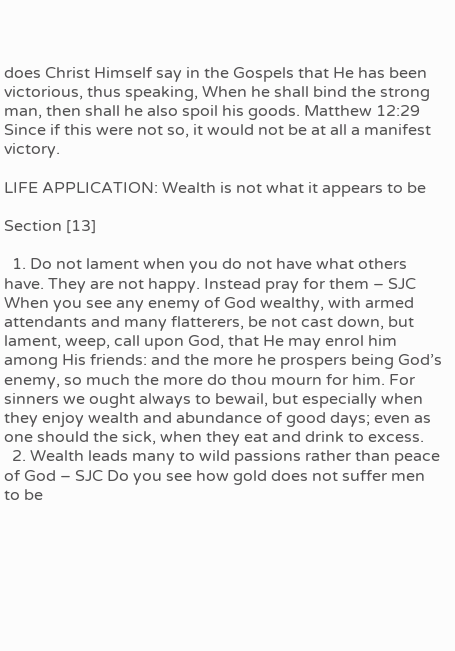does Christ Himself say in the Gospels that He has been victorious, thus speaking, When he shall bind the strong man, then shall he also spoil his goods. Matthew 12:29 Since if this were not so, it would not be at all a manifest victory.

LIFE APPLICATION: Wealth is not what it appears to be

Section [13]

  1. Do not lament when you do not have what others have. They are not happy. Instead pray for them – SJC When you see any enemy of God wealthy, with armed attendants and many flatterers, be not cast down, but lament, weep, call upon God, that He may enrol him among His friends: and the more he prospers being God’s enemy, so much the more do thou mourn for him. For sinners we ought always to bewail, but especially when they enjoy wealth and abundance of good days; even as one should the sick, when they eat and drink to excess.
  2. Wealth leads many to wild passions rather than peace of God – SJC Do you see how gold does not suffer men to be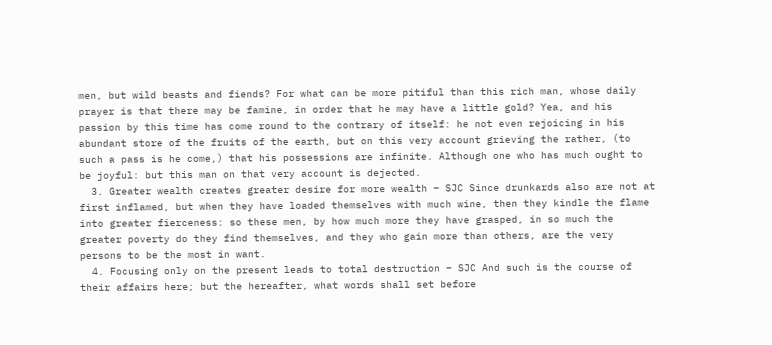men, but wild beasts and fiends? For what can be more pitiful than this rich man, whose daily prayer is that there may be famine, in order that he may have a little gold? Yea, and his passion by this time has come round to the contrary of itself: he not even rejoicing in his abundant store of the fruits of the earth, but on this very account grieving the rather, (to such a pass is he come,) that his possessions are infinite. Although one who has much ought to be joyful: but this man on that very account is dejected.
  3. Greater wealth creates greater desire for more wealth – SJC Since drunkards also are not at first inflamed, but when they have loaded themselves with much wine, then they kindle the flame into greater fierceness: so these men, by how much more they have grasped, in so much the greater poverty do they find themselves, and they who gain more than others, are the very persons to be the most in want.
  4. Focusing only on the present leads to total destruction – SJC And such is the course of their affairs here; but the hereafter, what words shall set before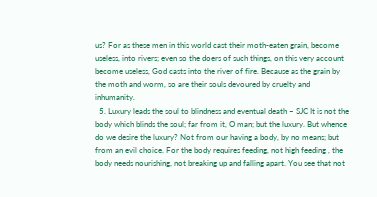us? For as these men in this world cast their moth-eaten grain, become useless, into rivers; even so the doers of such things, on this very account become useless, God casts into the river of fire. Because as the grain by the moth and worm, so are their souls devoured by cruelty and inhumanity.
  5. Luxury leads the soul to blindness and eventual death – SJC It is not the body which blinds the soul; far from it, O man; but the luxury. But whence do we desire the luxury? Not from our having a body, by no means; but from an evil choice. For the body requires feeding, not high feeding , the body needs nourishing, not breaking up and falling apart. You see that not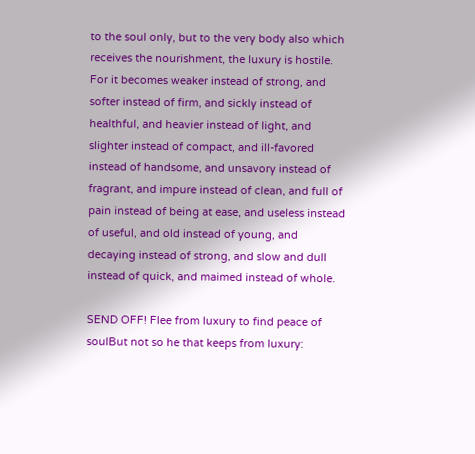to the soul only, but to the very body also which receives the nourishment, the luxury is hostile. For it becomes weaker instead of strong, and softer instead of firm, and sickly instead of healthful, and heavier instead of light, and slighter instead of compact, and ill-favored instead of handsome, and unsavory instead of fragrant, and impure instead of clean, and full of pain instead of being at ease, and useless instead of useful, and old instead of young, and decaying instead of strong, and slow and dull instead of quick, and maimed instead of whole.

SEND OFF! Flee from luxury to find peace of soulBut not so he that keeps from luxury: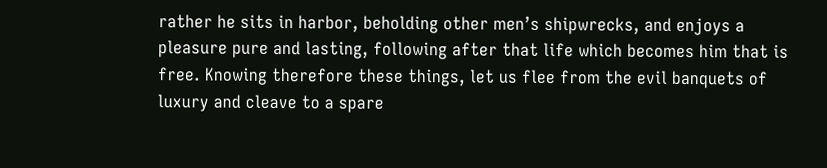rather he sits in harbor, beholding other men’s shipwrecks, and enjoys a pleasure pure and lasting, following after that life which becomes him that is free. Knowing therefore these things, let us flee from the evil banquets of luxury and cleave to a spare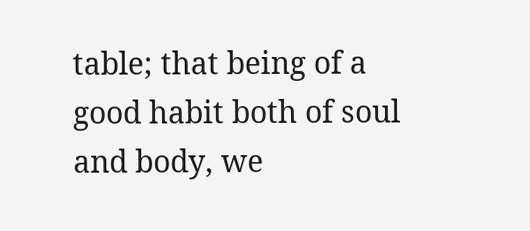table; that being of a good habit both of soul and body, we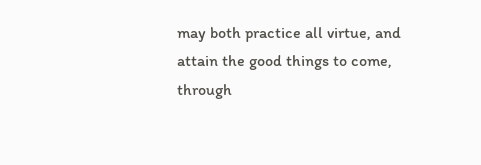may both practice all virtue, and attain the good things to come, through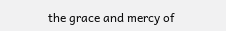the grace and mercy of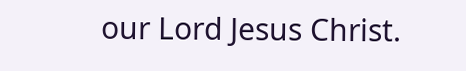our Lord Jesus Christ.